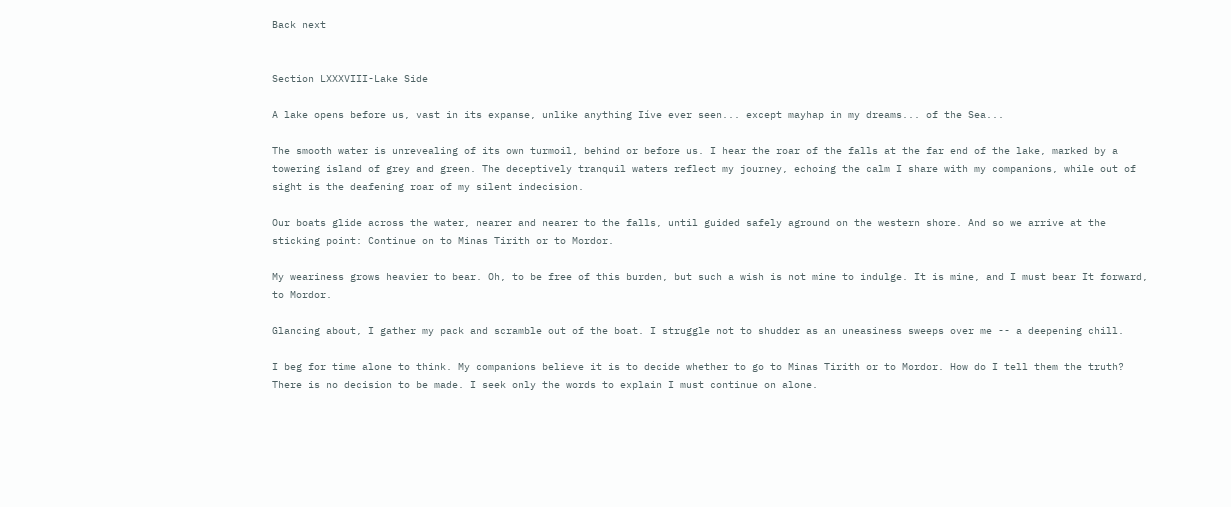Back next


Section LXXXVIII-Lake Side

A lake opens before us, vast in its expanse, unlike anything Iíve ever seen... except mayhap in my dreams... of the Sea...

The smooth water is unrevealing of its own turmoil, behind or before us. I hear the roar of the falls at the far end of the lake, marked by a towering island of grey and green. The deceptively tranquil waters reflect my journey, echoing the calm I share with my companions, while out of sight is the deafening roar of my silent indecision.

Our boats glide across the water, nearer and nearer to the falls, until guided safely aground on the western shore. And so we arrive at the sticking point: Continue on to Minas Tirith or to Mordor.

My weariness grows heavier to bear. Oh, to be free of this burden, but such a wish is not mine to indulge. It is mine, and I must bear It forward, to Mordor.

Glancing about, I gather my pack and scramble out of the boat. I struggle not to shudder as an uneasiness sweeps over me -- a deepening chill.

I beg for time alone to think. My companions believe it is to decide whether to go to Minas Tirith or to Mordor. How do I tell them the truth? There is no decision to be made. I seek only the words to explain I must continue on alone.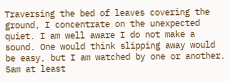Traversing the bed of leaves covering the ground, I concentrate on the unexpected quiet. I am well aware I do not make a sound. One would think slipping away would be easy, but I am watched by one or another. Sam at least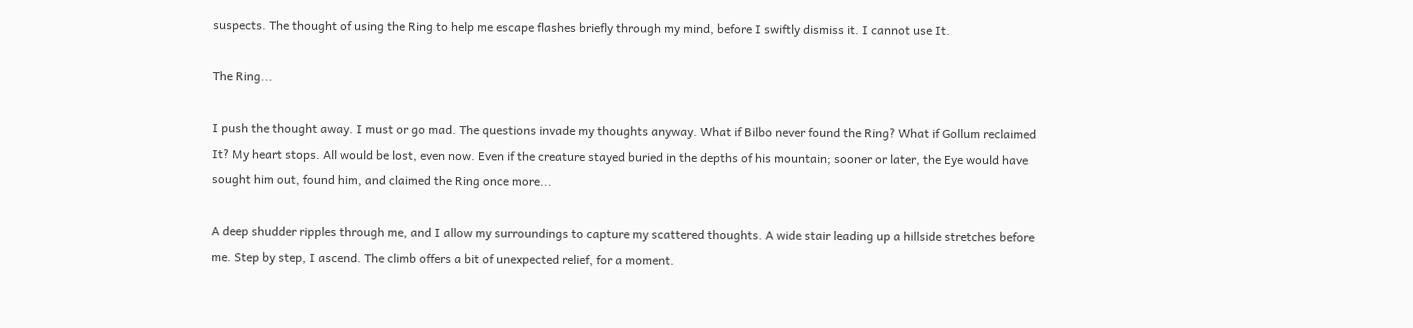suspects. The thought of using the Ring to help me escape flashes briefly through my mind, before I swiftly dismiss it. I cannot use It.

The Ring...

I push the thought away. I must or go mad. The questions invade my thoughts anyway. What if Bilbo never found the Ring? What if Gollum reclaimed It? My heart stops. All would be lost, even now. Even if the creature stayed buried in the depths of his mountain; sooner or later, the Eye would have sought him out, found him, and claimed the Ring once more...

A deep shudder ripples through me, and I allow my surroundings to capture my scattered thoughts. A wide stair leading up a hillside stretches before me. Step by step, I ascend. The climb offers a bit of unexpected relief, for a moment.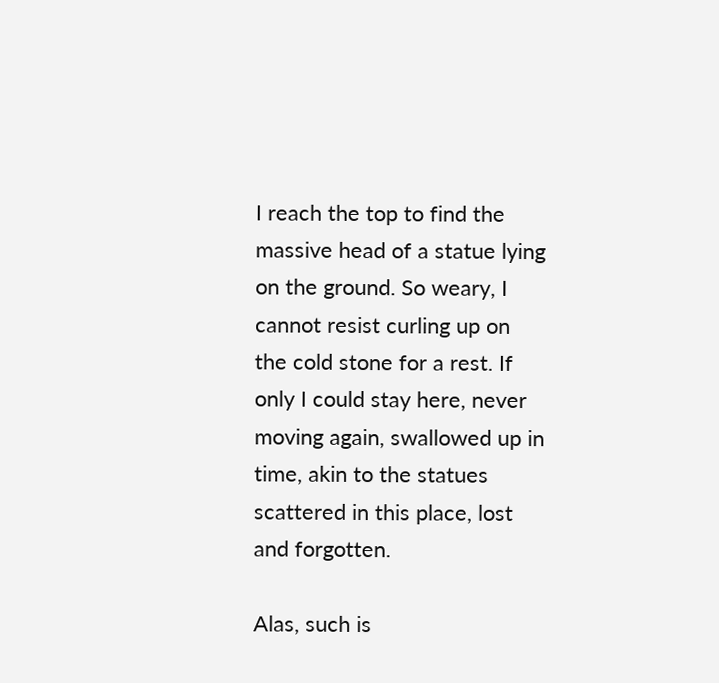I reach the top to find the massive head of a statue lying on the ground. So weary, I cannot resist curling up on the cold stone for a rest. If only I could stay here, never moving again, swallowed up in time, akin to the statues scattered in this place, lost and forgotten.

Alas, such is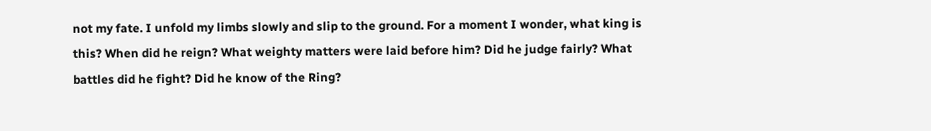not my fate. I unfold my limbs slowly and slip to the ground. For a moment I wonder, what king is this? When did he reign? What weighty matters were laid before him? Did he judge fairly? What battles did he fight? Did he know of the Ring?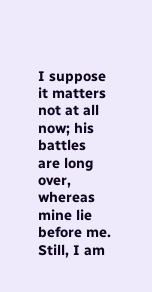I suppose it matters not at all now; his battles are long over, whereas mine lie before me. Still, I am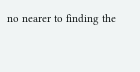no nearer to finding the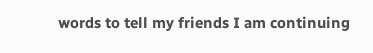words to tell my friends I am continuing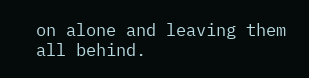on alone and leaving them all behind.